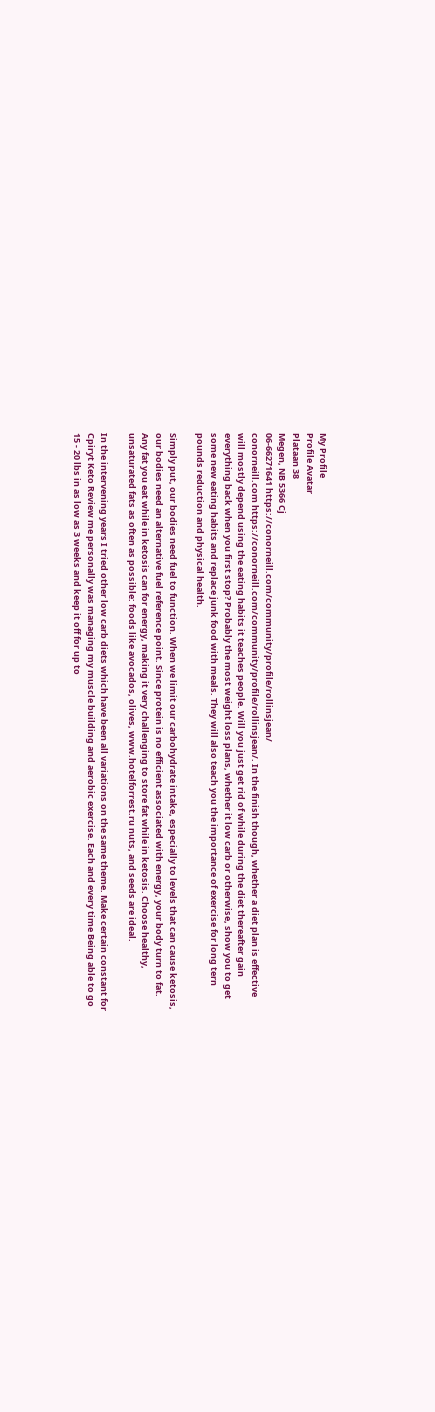My Profile
Profile Avatar
Plataan 38
Megen, NB 5366 Cj
06-66271641 https://conorneill.com/community/profile/rollinsjean/
conorneill.com https://conorneill.com/community/profile/rollinsjean/. In the finish though, whether a diet plan is effective will mostly depend using the eating habits it teaches people. Will you just get rid of while during the diet thereafter gain everything back when you first stop? Probably the most weight loss plans, whether it low carb or otherwise, show you to get some new eating habits and replace junk food with meals. They will also teach you the importance of exercise for long tern pounds reduction and physical health.

Simply put, our bodies need fuel to function. When we limit our carbohydrate intake, especially to levels that can cause ketosis, our bodies need an alternative fuel reference point. Since protein is no efficient associated with energy, your body turn to fat. Any fat you eat while in ketosis can for energy, making it very challenging to store fat while in ketosis. Choose healthy, unsaturated fats as often as possible: foods like avocados, olives, www.hotelforrest.ru nuts, and seeds are ideal.

In the intervening years I tried other low carb diets which have been all variations on the same theme. Make certain constant for Cpiryt Keto Review me personally was managing my muscle building and aerobic exercise. Each and every time Being able to go 15 - 20 lbs in as low as 3 weeks and keep it off for up to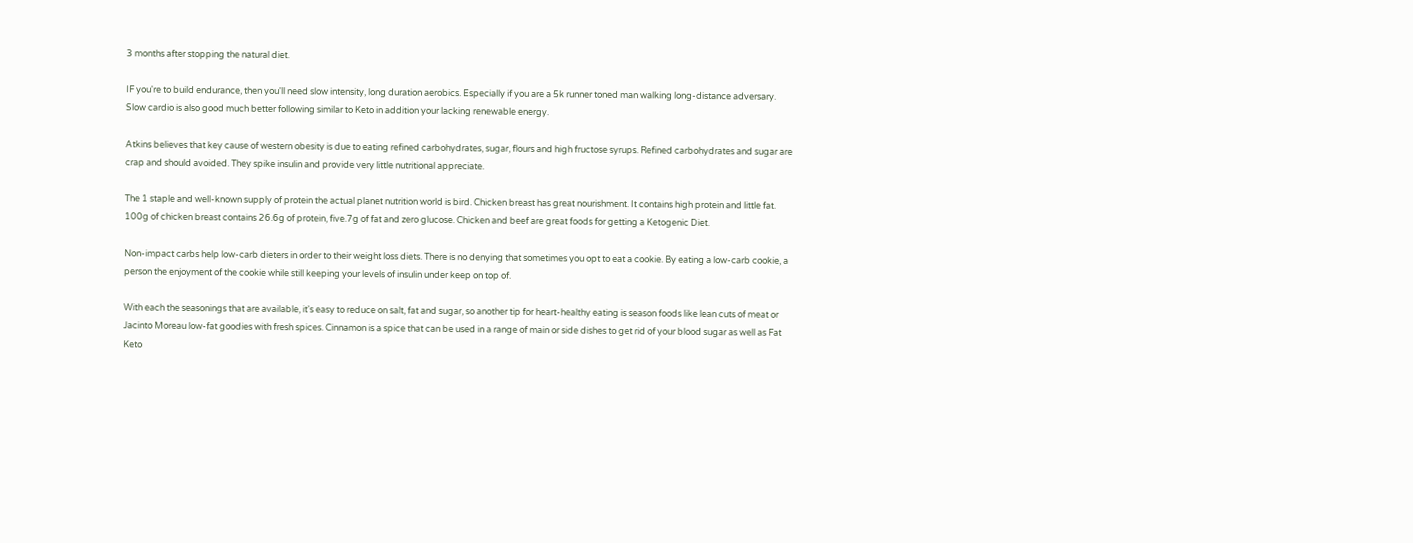3 months after stopping the natural diet.

IF you're to build endurance, then you'll need slow intensity, long duration aerobics. Especially if you are a 5k runner toned man walking long-distance adversary. Slow cardio is also good much better following similar to Keto in addition your lacking renewable energy.

Atkins believes that key cause of western obesity is due to eating refined carbohydrates, sugar, flours and high fructose syrups. Refined carbohydrates and sugar are crap and should avoided. They spike insulin and provide very little nutritional appreciate.

The 1 staple and well-known supply of protein the actual planet nutrition world is bird. Chicken breast has great nourishment. It contains high protein and little fat. 100g of chicken breast contains 26.6g of protein, five.7g of fat and zero glucose. Chicken and beef are great foods for getting a Ketogenic Diet.

Non-impact carbs help low-carb dieters in order to their weight loss diets. There is no denying that sometimes you opt to eat a cookie. By eating a low-carb cookie, a person the enjoyment of the cookie while still keeping your levels of insulin under keep on top of.

With each the seasonings that are available, it's easy to reduce on salt, fat and sugar, so another tip for heart-healthy eating is season foods like lean cuts of meat or Jacinto Moreau low-fat goodies with fresh spices. Cinnamon is a spice that can be used in a range of main or side dishes to get rid of your blood sugar as well as Fat Keto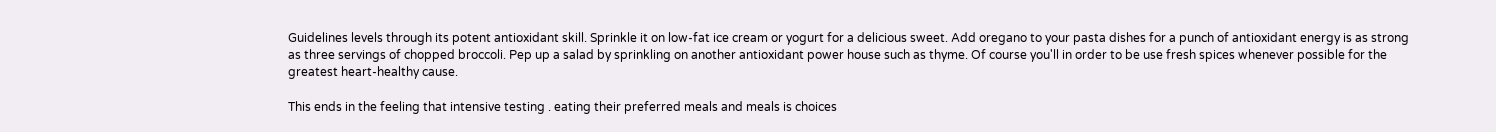Guidelines levels through its potent antioxidant skill. Sprinkle it on low-fat ice cream or yogurt for a delicious sweet. Add oregano to your pasta dishes for a punch of antioxidant energy is as strong as three servings of chopped broccoli. Pep up a salad by sprinkling on another antioxidant power house such as thyme. Of course you'll in order to be use fresh spices whenever possible for the greatest heart-healthy cause.

This ends in the feeling that intensive testing . eating their preferred meals and meals is choices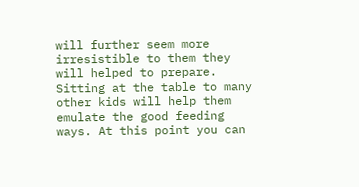will further seem more irresistible to them they will helped to prepare. Sitting at the table to many other kids will help them emulate the good feeding ways. At this point you can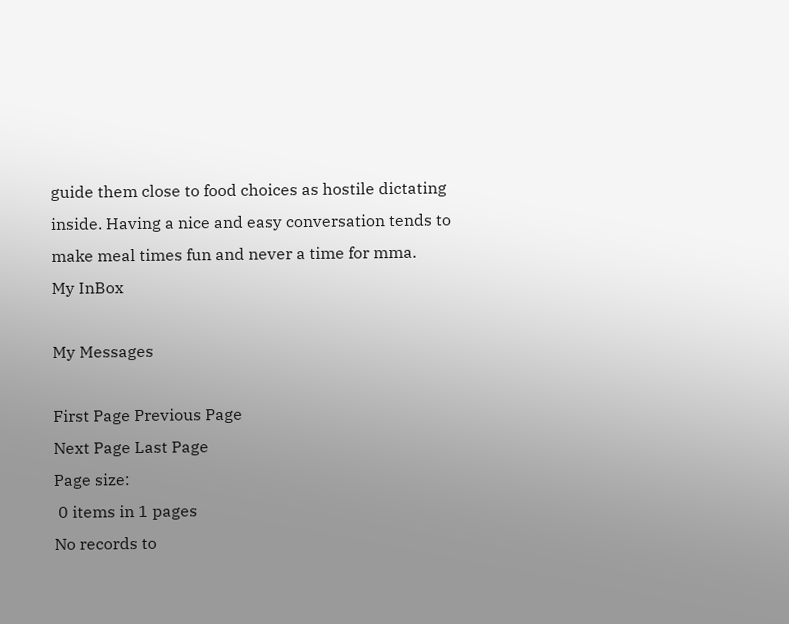guide them close to food choices as hostile dictating inside. Having a nice and easy conversation tends to make meal times fun and never a time for mma.
My InBox

My Messages

First Page Previous Page
Next Page Last Page
Page size:
 0 items in 1 pages
No records to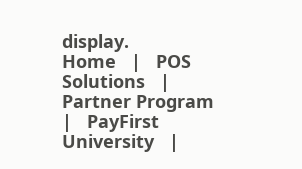display.
Home   |   POS Solutions   |   Partner Program   |   PayFirst University   |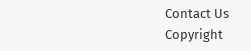Contact Us
Copyright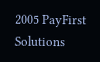2005 PayFirst Solutions